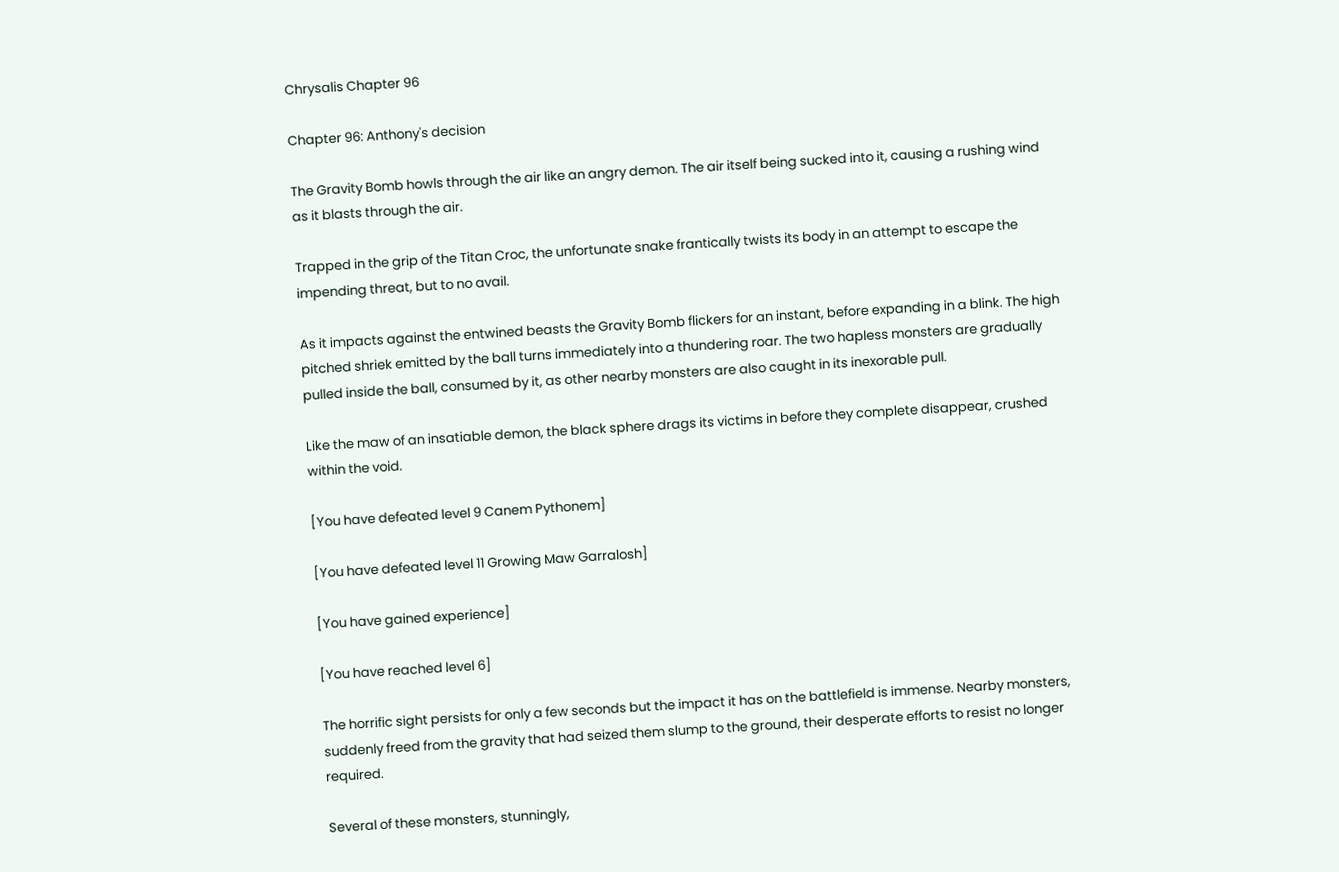Chrysalis Chapter 96

Chapter 96: Anthony's decision

The Gravity Bomb howls through the air like an angry demon. The air itself being sucked into it, causing a rushing wind as it blasts through the air.

Trapped in the grip of the Titan Croc, the unfortunate snake frantically twists its body in an attempt to escape the impending threat, but to no avail.

As it impacts against the entwined beasts the Gravity Bomb flickers for an instant, before expanding in a blink. The high pitched shriek emitted by the ball turns immediately into a thundering roar. The two hapless monsters are gradually pulled inside the ball, consumed by it, as other nearby monsters are also caught in its inexorable pull.

Like the maw of an insatiable demon, the black sphere drags its victims in before they complete disappear, crushed within the void.

[You have defeated level 9 Canem Pythonem]

[You have defeated level 11 Growing Maw Garralosh]

[You have gained experience]

[You have reached level 6]

The horrific sight persists for only a few seconds but the impact it has on the battlefield is immense. Nearby monsters, suddenly freed from the gravity that had seized them slump to the ground, their desperate efforts to resist no longer required.

Several of these monsters, stunningly,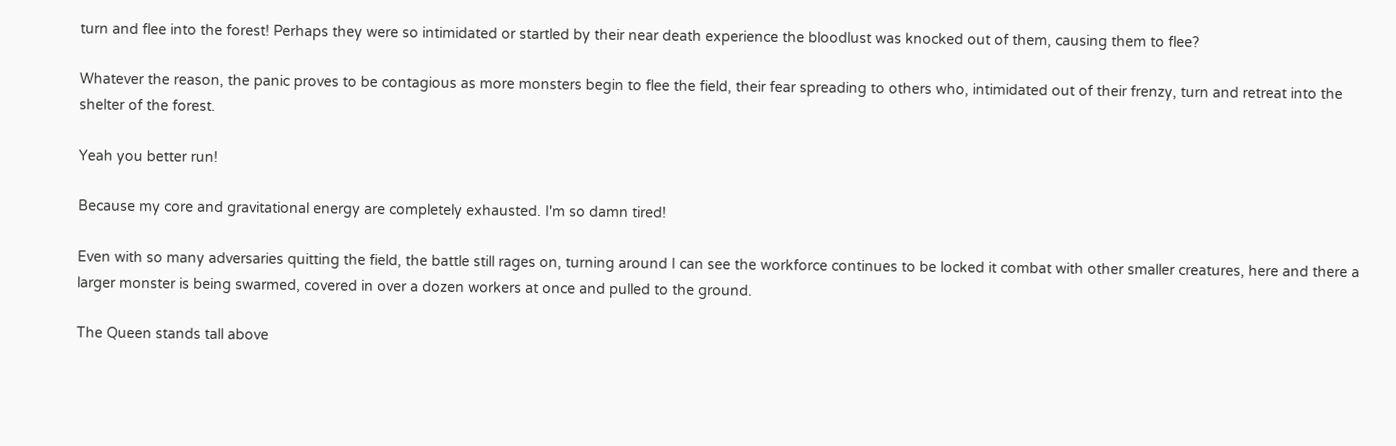turn and flee into the forest! Perhaps they were so intimidated or startled by their near death experience the bloodlust was knocked out of them, causing them to flee?

Whatever the reason, the panic proves to be contagious as more monsters begin to flee the field, their fear spreading to others who, intimidated out of their frenzy, turn and retreat into the shelter of the forest.

Yeah you better run!

Because my core and gravitational energy are completely exhausted. I'm so damn tired!

Even with so many adversaries quitting the field, the battle still rages on, turning around I can see the workforce continues to be locked it combat with other smaller creatures, here and there a larger monster is being swarmed, covered in over a dozen workers at once and pulled to the ground.

The Queen stands tall above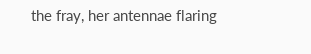the fray, her antennae flaring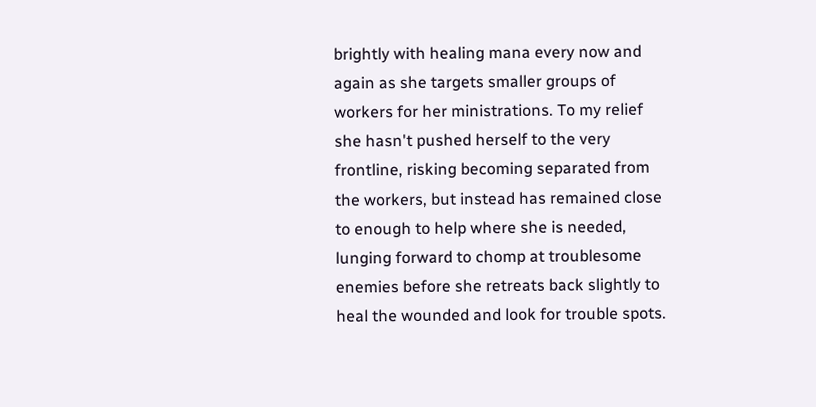brightly with healing mana every now and again as she targets smaller groups of workers for her ministrations. To my relief she hasn't pushed herself to the very frontline, risking becoming separated from the workers, but instead has remained close to enough to help where she is needed, lunging forward to chomp at troublesome enemies before she retreats back slightly to heal the wounded and look for trouble spots.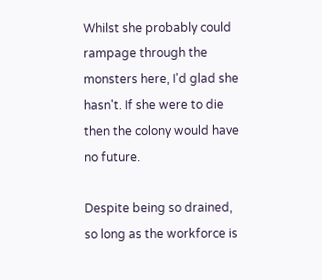Whilst she probably could rampage through the monsters here, I'd glad she hasn't. If she were to die then the colony would have no future.

Despite being so drained, so long as the workforce is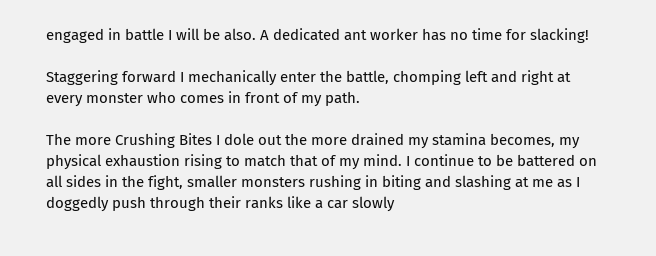engaged in battle I will be also. A dedicated ant worker has no time for slacking!

Staggering forward I mechanically enter the battle, chomping left and right at every monster who comes in front of my path.

The more Crushing Bites I dole out the more drained my stamina becomes, my physical exhaustion rising to match that of my mind. I continue to be battered on all sides in the fight, smaller monsters rushing in biting and slashing at me as I doggedly push through their ranks like a car slowly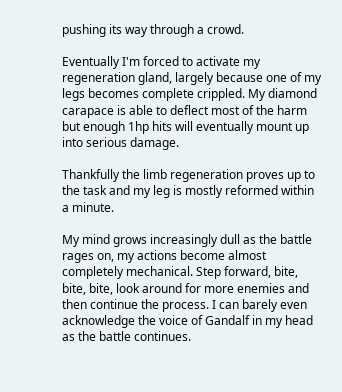pushing its way through a crowd.

Eventually I'm forced to activate my regeneration gland, largely because one of my legs becomes complete crippled. My diamond carapace is able to deflect most of the harm but enough 1hp hits will eventually mount up into serious damage.

Thankfully the limb regeneration proves up to the task and my leg is mostly reformed within a minute.

My mind grows increasingly dull as the battle rages on, my actions become almost completely mechanical. Step forward, bite, bite, bite, look around for more enemies and then continue the process. I can barely even acknowledge the voice of Gandalf in my head as the battle continues.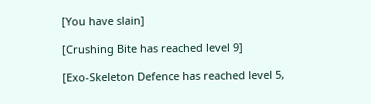[You have slain]

[Crushing Bite has reached level 9]

[Exo-Skeleton Defence has reached level 5,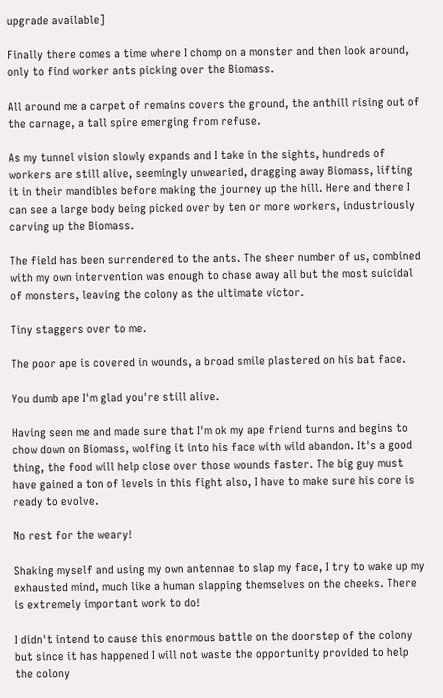upgrade available]

Finally there comes a time where I chomp on a monster and then look around, only to find worker ants picking over the Biomass.

All around me a carpet of remains covers the ground, the anthill rising out of the carnage, a tall spire emerging from refuse.

As my tunnel vision slowly expands and I take in the sights, hundreds of workers are still alive, seemingly unwearied, dragging away Biomass, lifting it in their mandibles before making the journey up the hill. Here and there I can see a large body being picked over by ten or more workers, industriously carving up the Biomass.

The field has been surrendered to the ants. The sheer number of us, combined with my own intervention was enough to chase away all but the most suicidal of monsters, leaving the colony as the ultimate victor.

Tiny staggers over to me.

The poor ape is covered in wounds, a broad smile plastered on his bat face.

You dumb ape I'm glad you're still alive.

Having seen me and made sure that I'm ok my ape friend turns and begins to chow down on Biomass, wolfing it into his face with wild abandon. It's a good thing, the food will help close over those wounds faster. The big guy must have gained a ton of levels in this fight also, I have to make sure his core is ready to evolve.

No rest for the weary!

Shaking myself and using my own antennae to slap my face, I try to wake up my exhausted mind, much like a human slapping themselves on the cheeks. There is extremely important work to do!

I didn't intend to cause this enormous battle on the doorstep of the colony but since it has happened I will not waste the opportunity provided to help the colony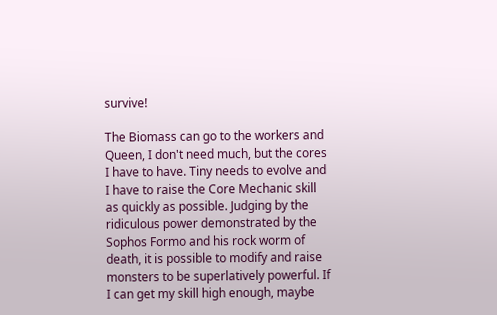survive!

The Biomass can go to the workers and Queen, I don't need much, but the cores I have to have. Tiny needs to evolve and I have to raise the Core Mechanic skill as quickly as possible. Judging by the ridiculous power demonstrated by the Sophos Formo and his rock worm of death, it is possible to modify and raise monsters to be superlatively powerful. If I can get my skill high enough, maybe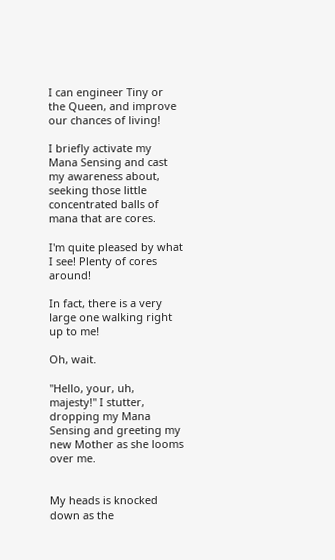I can engineer Tiny or the Queen, and improve our chances of living!

I briefly activate my Mana Sensing and cast my awareness about, seeking those little concentrated balls of mana that are cores.

I'm quite pleased by what I see! Plenty of cores around!

In fact, there is a very large one walking right up to me!

Oh, wait.

"Hello, your, uh, majesty!" I stutter, dropping my Mana Sensing and greeting my new Mother as she looms over me.


My heads is knocked down as the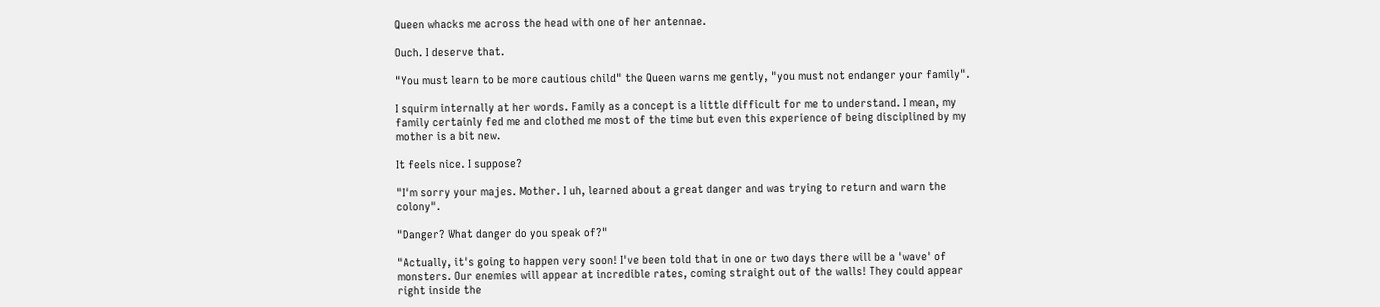Queen whacks me across the head with one of her antennae.

Ouch. I deserve that.

"You must learn to be more cautious child" the Queen warns me gently, "you must not endanger your family".

I squirm internally at her words. Family as a concept is a little difficult for me to understand. I mean, my family certainly fed me and clothed me most of the time but even this experience of being disciplined by my mother is a bit new.

It feels nice. I suppose?

"I'm sorry your majes. Mother. I uh, learned about a great danger and was trying to return and warn the colony".

"Danger? What danger do you speak of?"

"Actually, it's going to happen very soon! I've been told that in one or two days there will be a 'wave' of monsters. Our enemies will appear at incredible rates, coming straight out of the walls! They could appear right inside the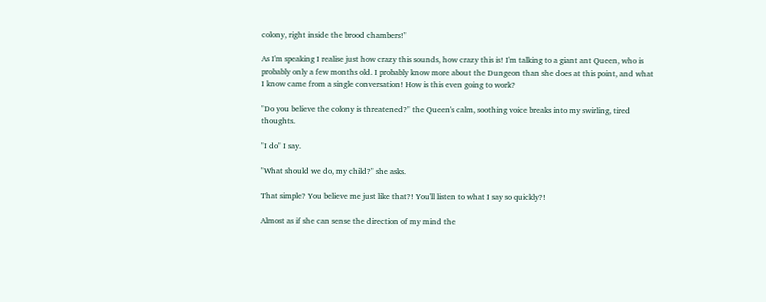colony, right inside the brood chambers!"

As I'm speaking I realise just how crazy this sounds, how crazy this is! I'm talking to a giant ant Queen, who is probably only a few months old. I probably know more about the Dungeon than she does at this point, and what I know came from a single conversation! How is this even going to work?

"Do you believe the colony is threatened?" the Queen's calm, soothing voice breaks into my swirling, tired thoughts.

"I do" I say.

"What should we do, my child?" she asks.

That simple? You believe me just like that?! You'll listen to what I say so quickly?!

Almost as if she can sense the direction of my mind the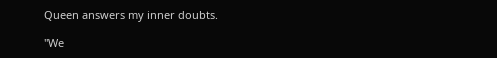Queen answers my inner doubts.

"We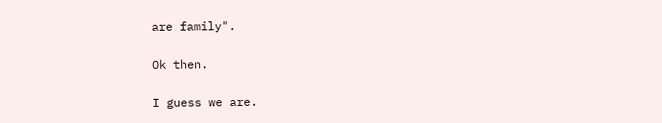are family".

Ok then.

I guess we are.